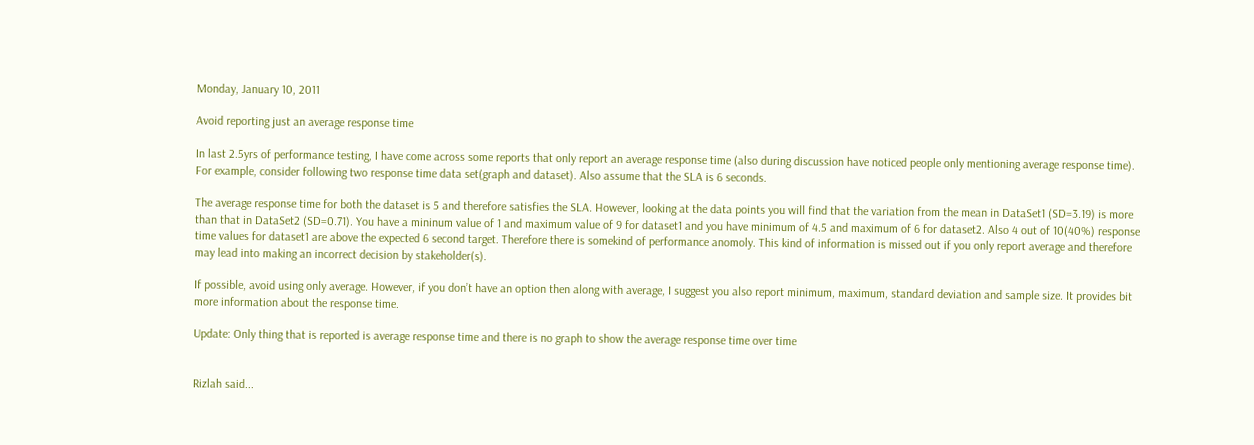Monday, January 10, 2011

Avoid reporting just an average response time

In last 2.5yrs of performance testing, I have come across some reports that only report an average response time (also during discussion have noticed people only mentioning average response time). For example, consider following two response time data set(graph and dataset). Also assume that the SLA is 6 seconds.

The average response time for both the dataset is 5 and therefore satisfies the SLA. However, looking at the data points you will find that the variation from the mean in DataSet1 (SD=3.19) is more than that in DataSet2 (SD=0.71). You have a mininum value of 1 and maximum value of 9 for dataset1 and you have minimum of 4.5 and maximum of 6 for dataset2. Also 4 out of 10(40%) response time values for dataset1 are above the expected 6 second target. Therefore there is somekind of performance anomoly. This kind of information is missed out if you only report average and therefore may lead into making an incorrect decision by stakeholder(s).

If possible, avoid using only average. However, if you don’t have an option then along with average, I suggest you also report minimum, maximum, standard deviation and sample size. It provides bit more information about the response time.

Update: Only thing that is reported is average response time and there is no graph to show the average response time over time


Rizlah said...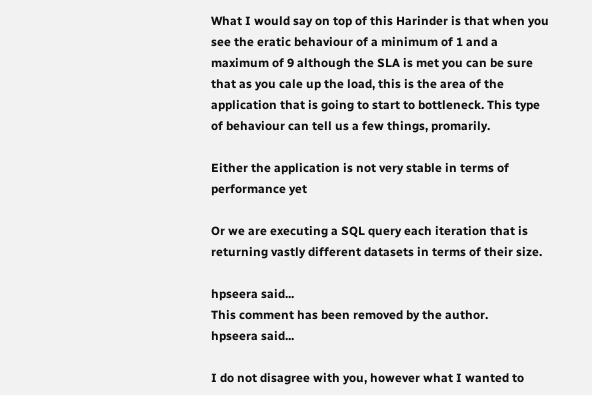What I would say on top of this Harinder is that when you see the eratic behaviour of a minimum of 1 and a maximum of 9 although the SLA is met you can be sure that as you cale up the load, this is the area of the application that is going to start to bottleneck. This type of behaviour can tell us a few things, promarily.

Either the application is not very stable in terms of performance yet

Or we are executing a SQL query each iteration that is returning vastly different datasets in terms of their size.

hpseera said...
This comment has been removed by the author.
hpseera said...

I do not disagree with you, however what I wanted to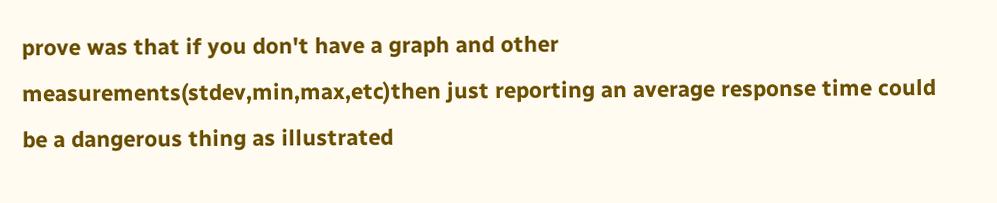prove was that if you don't have a graph and other measurements(stdev,min,max,etc)then just reporting an average response time could be a dangerous thing as illustrated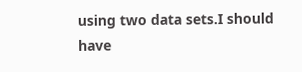using two data sets.I should have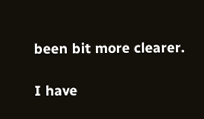been bit more clearer.

I have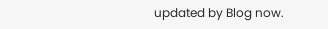updated by Blog now.